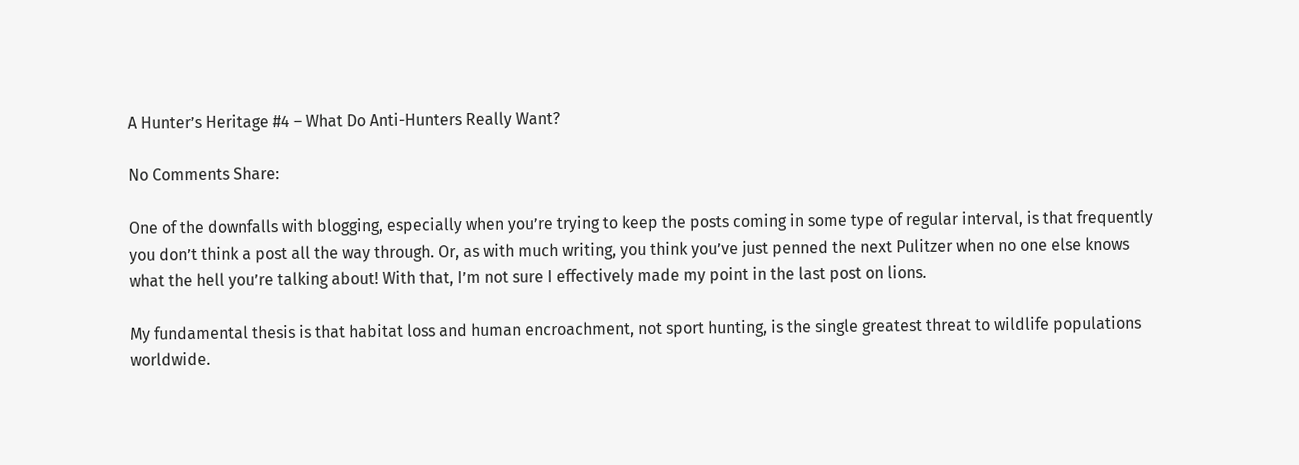A Hunter’s Heritage #4 – What Do Anti-Hunters Really Want?

No Comments Share:

One of the downfalls with blogging, especially when you’re trying to keep the posts coming in some type of regular interval, is that frequently you don’t think a post all the way through. Or, as with much writing, you think you’ve just penned the next Pulitzer when no one else knows what the hell you’re talking about! With that, I’m not sure I effectively made my point in the last post on lions.

My fundamental thesis is that habitat loss and human encroachment, not sport hunting, is the single greatest threat to wildlife populations worldwide.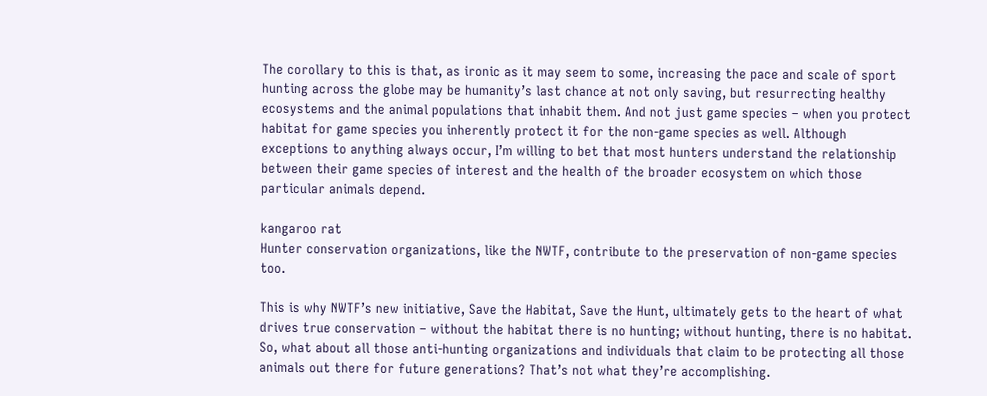The corollary to this is that, as ironic as it may seem to some, increasing the pace and scale of sport hunting across the globe may be humanity’s last chance at not only saving, but resurrecting healthy ecosystems and the animal populations that inhabit them. And not just game species – when you protect habitat for game species you inherently protect it for the non-game species as well. Although exceptions to anything always occur, I’m willing to bet that most hunters understand the relationship between their game species of interest and the health of the broader ecosystem on which those particular animals depend.

kangaroo rat
Hunter conservation organizations, like the NWTF, contribute to the preservation of non-game species too.

This is why NWTF’s new initiative, Save the Habitat, Save the Hunt, ultimately gets to the heart of what drives true conservation – without the habitat there is no hunting; without hunting, there is no habitat. So, what about all those anti-hunting organizations and individuals that claim to be protecting all those animals out there for future generations? That’s not what they’re accomplishing.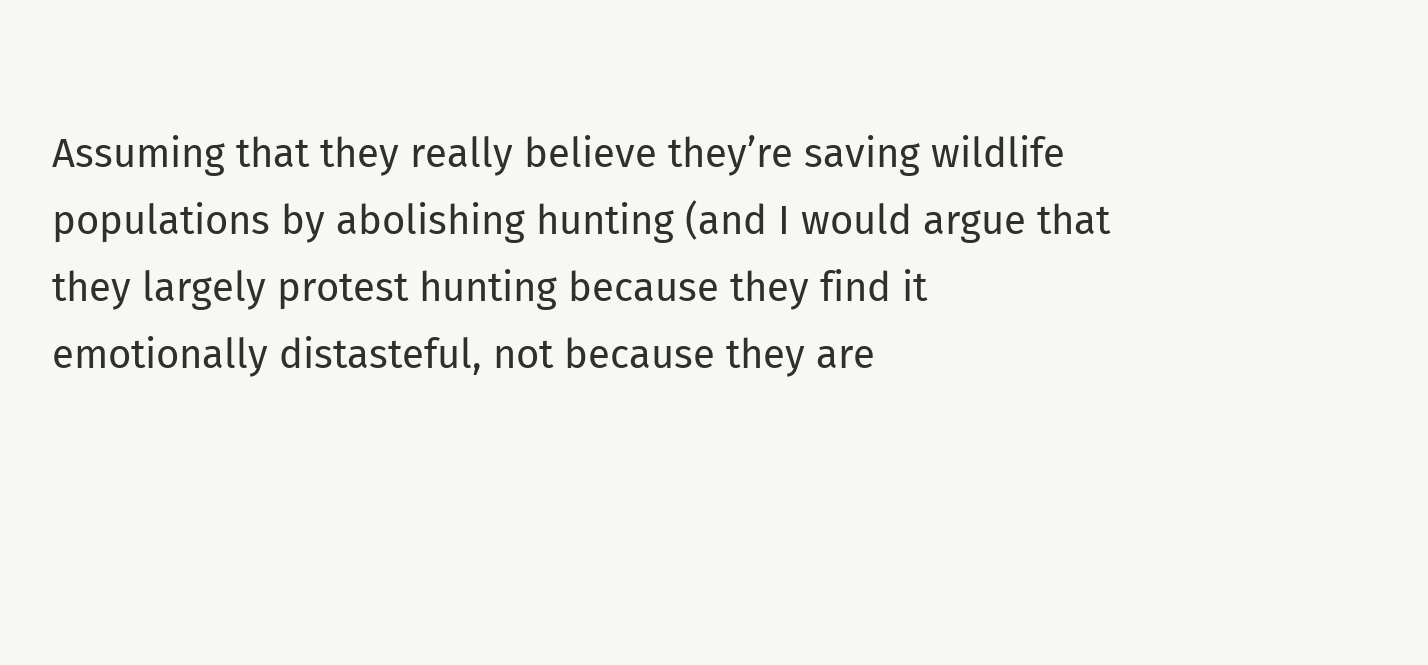Assuming that they really believe they’re saving wildlife populations by abolishing hunting (and I would argue that they largely protest hunting because they find it emotionally distasteful, not because they are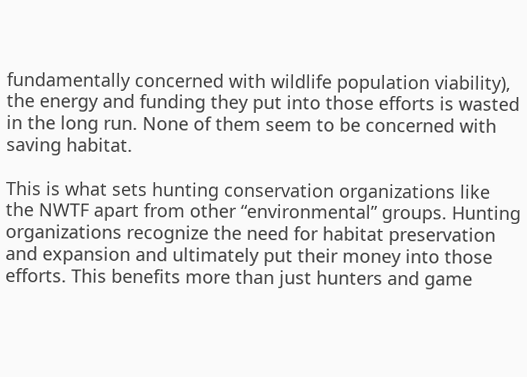fundamentally concerned with wildlife population viability), the energy and funding they put into those efforts is wasted in the long run. None of them seem to be concerned with saving habitat.

This is what sets hunting conservation organizations like the NWTF apart from other “environmental” groups. Hunting organizations recognize the need for habitat preservation and expansion and ultimately put their money into those efforts. This benefits more than just hunters and game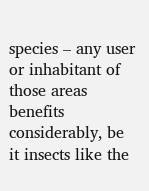species – any user or inhabitant of those areas benefits considerably, be it insects like the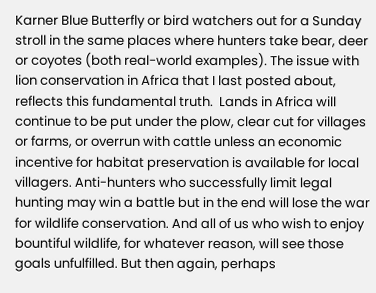Karner Blue Butterfly or bird watchers out for a Sunday stroll in the same places where hunters take bear, deer or coyotes (both real-world examples). The issue with lion conservation in Africa that I last posted about, reflects this fundamental truth.  Lands in Africa will continue to be put under the plow, clear cut for villages or farms, or overrun with cattle unless an economic incentive for habitat preservation is available for local villagers. Anti-hunters who successfully limit legal hunting may win a battle but in the end will lose the war for wildlife conservation. And all of us who wish to enjoy bountiful wildlife, for whatever reason, will see those goals unfulfilled. But then again, perhaps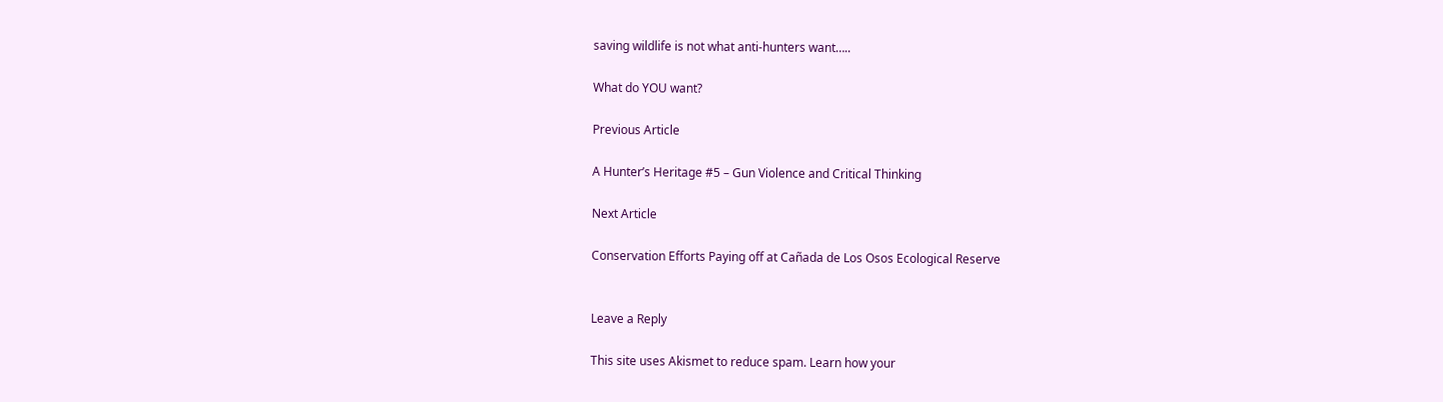saving wildlife is not what anti-hunters want…..

What do YOU want?

Previous Article

A Hunter’s Heritage #5 – Gun Violence and Critical Thinking

Next Article

Conservation Efforts Paying off at Cañada de Los Osos Ecological Reserve


Leave a Reply

This site uses Akismet to reduce spam. Learn how your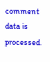comment data is processed.